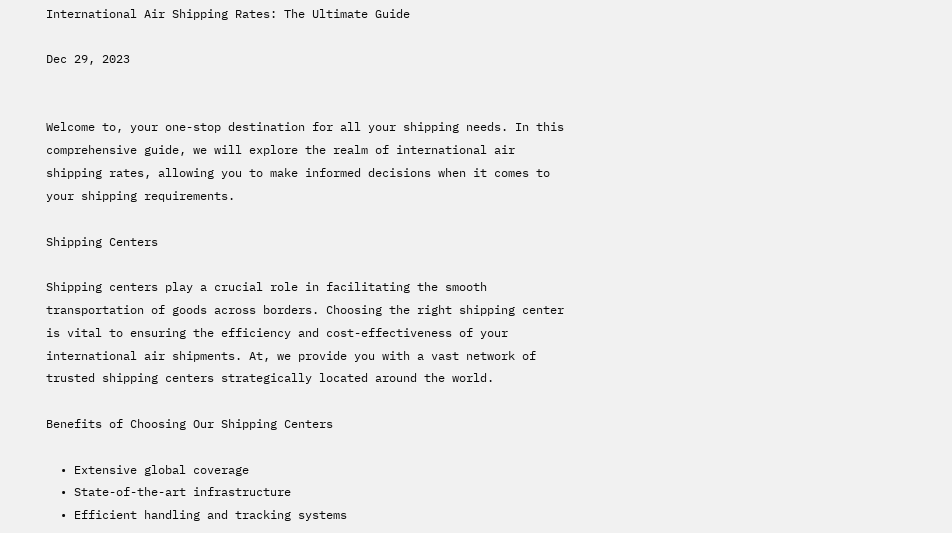International Air Shipping Rates: The Ultimate Guide

Dec 29, 2023


Welcome to, your one-stop destination for all your shipping needs. In this comprehensive guide, we will explore the realm of international air shipping rates, allowing you to make informed decisions when it comes to your shipping requirements.

Shipping Centers

Shipping centers play a crucial role in facilitating the smooth transportation of goods across borders. Choosing the right shipping center is vital to ensuring the efficiency and cost-effectiveness of your international air shipments. At, we provide you with a vast network of trusted shipping centers strategically located around the world.

Benefits of Choosing Our Shipping Centers

  • Extensive global coverage
  • State-of-the-art infrastructure
  • Efficient handling and tracking systems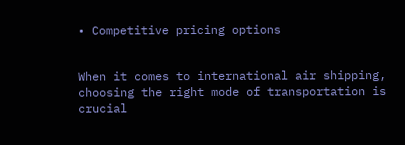• Competitive pricing options


When it comes to international air shipping, choosing the right mode of transportation is crucial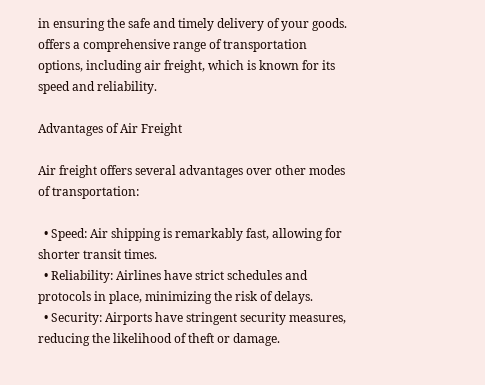in ensuring the safe and timely delivery of your goods. offers a comprehensive range of transportation options, including air freight, which is known for its speed and reliability.

Advantages of Air Freight

Air freight offers several advantages over other modes of transportation:

  • Speed: Air shipping is remarkably fast, allowing for shorter transit times.
  • Reliability: Airlines have strict schedules and protocols in place, minimizing the risk of delays.
  • Security: Airports have stringent security measures, reducing the likelihood of theft or damage.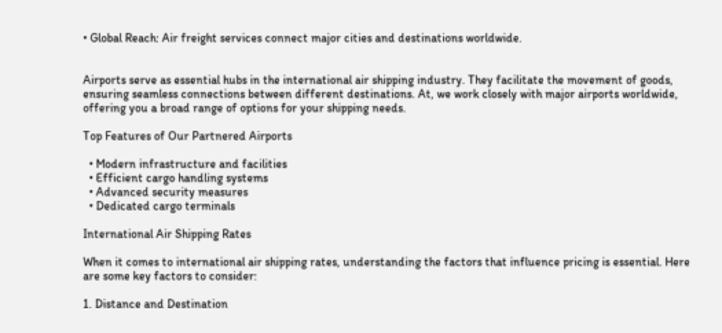• Global Reach: Air freight services connect major cities and destinations worldwide.


Airports serve as essential hubs in the international air shipping industry. They facilitate the movement of goods, ensuring seamless connections between different destinations. At, we work closely with major airports worldwide, offering you a broad range of options for your shipping needs.

Top Features of Our Partnered Airports

  • Modern infrastructure and facilities
  • Efficient cargo handling systems
  • Advanced security measures
  • Dedicated cargo terminals

International Air Shipping Rates

When it comes to international air shipping rates, understanding the factors that influence pricing is essential. Here are some key factors to consider:

1. Distance and Destination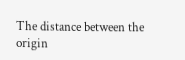The distance between the origin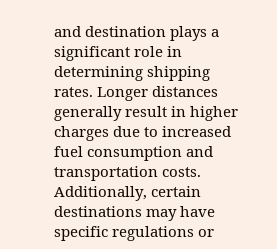and destination plays a significant role in determining shipping rates. Longer distances generally result in higher charges due to increased fuel consumption and transportation costs. Additionally, certain destinations may have specific regulations or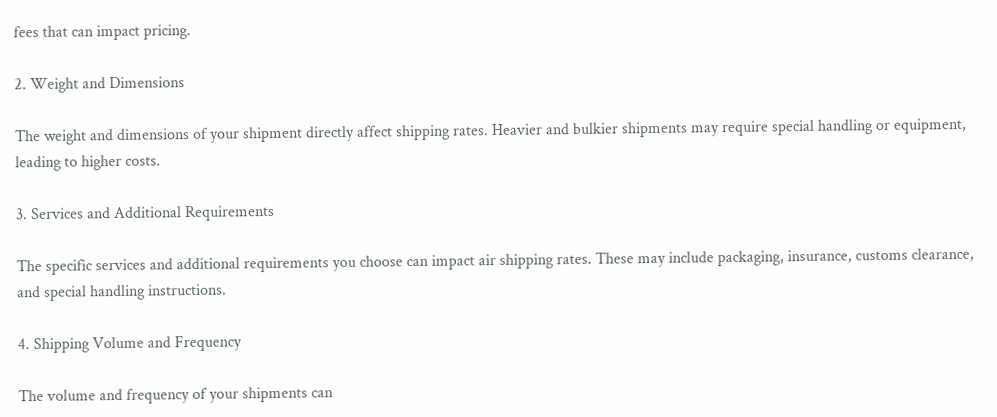fees that can impact pricing.

2. Weight and Dimensions

The weight and dimensions of your shipment directly affect shipping rates. Heavier and bulkier shipments may require special handling or equipment, leading to higher costs.

3. Services and Additional Requirements

The specific services and additional requirements you choose can impact air shipping rates. These may include packaging, insurance, customs clearance, and special handling instructions.

4. Shipping Volume and Frequency

The volume and frequency of your shipments can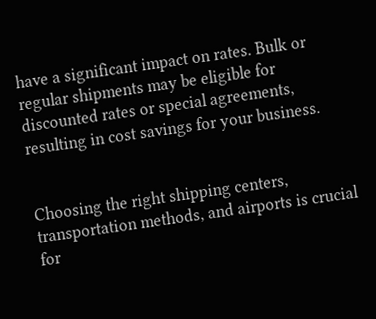have a significant impact on rates. Bulk or regular shipments may be eligible for discounted rates or special agreements, resulting in cost savings for your business.


Choosing the right shipping centers, transportation methods, and airports is crucial for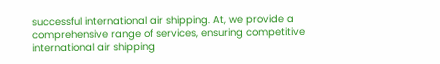successful international air shipping. At, we provide a comprehensive range of services, ensuring competitive international air shipping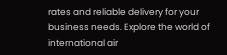rates and reliable delivery for your business needs. Explore the world of international air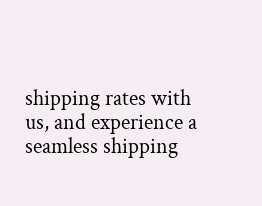shipping rates with us, and experience a seamless shipping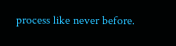process like never before.